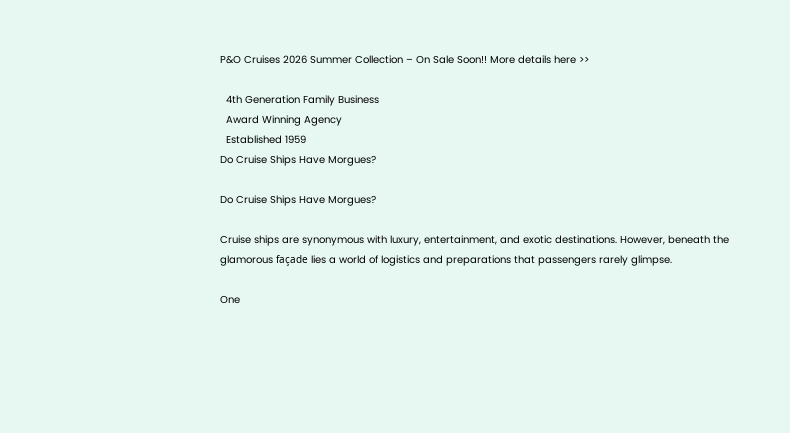P&O Cruises 2026 Summer Collection – On Sale Soon!! More details here >>

  4th Generation Family Business
  Award Winning Agency
  Established 1959
Do Cruise Ships Have Morgues?

Do Cruise Ships Have Morgues?

Cruise ships are synonymous with luxury, entertainment, and exotic destinations. However, beneath the glamorous façade lies a world of logistics and preparations that passengers rarely glimpse.

One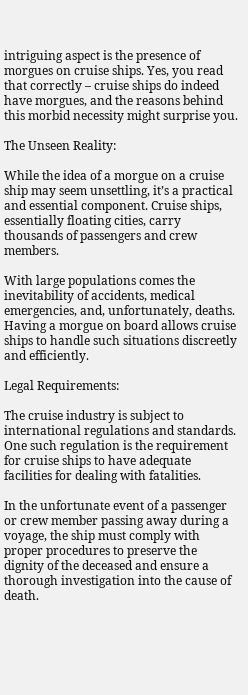intriguing aspect is the presence of morgues on cruise ships. Yes, you read that correctly – cruise ships do indeed have morgues, and the reasons behind this morbid necessity might surprise you.

The Unseen Reality:

While the idea of a morgue on a cruise ship may seem unsettling, it’s a practical and essential component. Cruise ships, essentially floating cities, carry thousands of passengers and crew members.

With large populations comes the inevitability of accidents, medical emergencies, and, unfortunately, deaths. Having a morgue on board allows cruise ships to handle such situations discreetly and efficiently.

Legal Requirements:

The cruise industry is subject to international regulations and standards. One such regulation is the requirement for cruise ships to have adequate facilities for dealing with fatalities.

In the unfortunate event of a passenger or crew member passing away during a voyage, the ship must comply with proper procedures to preserve the dignity of the deceased and ensure a thorough investigation into the cause of death.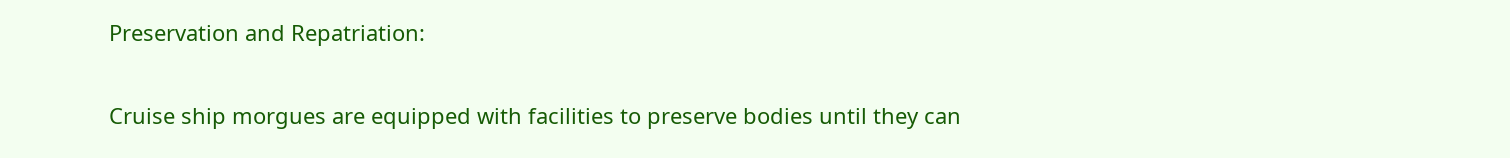Preservation and Repatriation:

Cruise ship morgues are equipped with facilities to preserve bodies until they can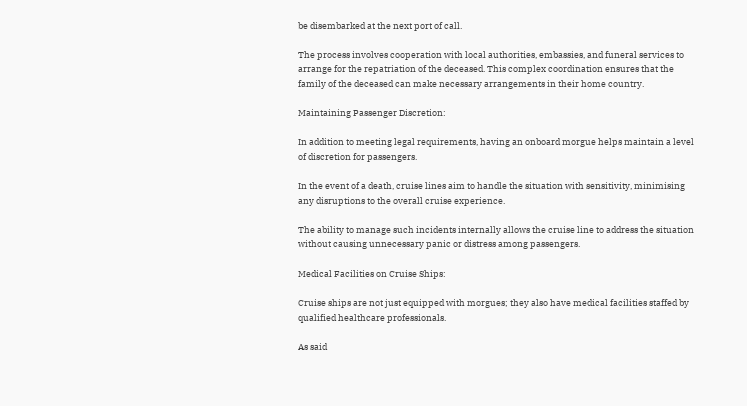be disembarked at the next port of call.

The process involves cooperation with local authorities, embassies, and funeral services to arrange for the repatriation of the deceased. This complex coordination ensures that the family of the deceased can make necessary arrangements in their home country.

Maintaining Passenger Discretion:

In addition to meeting legal requirements, having an onboard morgue helps maintain a level of discretion for passengers.

In the event of a death, cruise lines aim to handle the situation with sensitivity, minimising any disruptions to the overall cruise experience.

The ability to manage such incidents internally allows the cruise line to address the situation without causing unnecessary panic or distress among passengers.

Medical Facilities on Cruise Ships:

Cruise ships are not just equipped with morgues; they also have medical facilities staffed by qualified healthcare professionals.

As said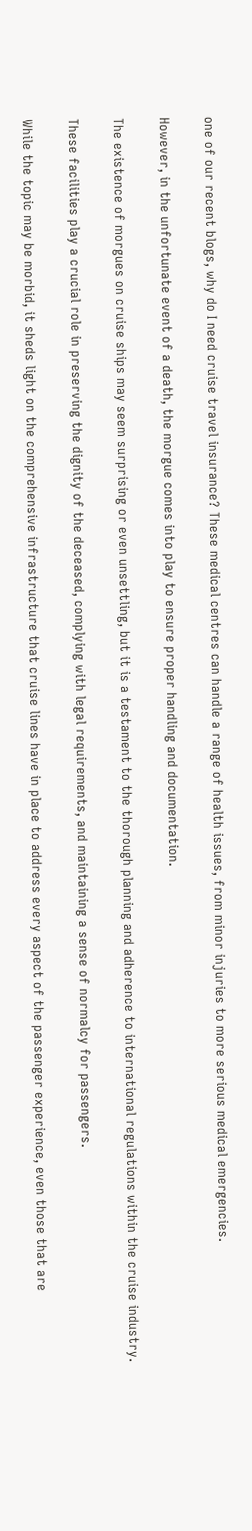one of our recent blogs, why do I need cruise travel insurance? These medical centres can handle a range of health issues, from minor injuries to more serious medical emergencies.

However, in the unfortunate event of a death, the morgue comes into play to ensure proper handling and documentation.

The existence of morgues on cruise ships may seem surprising or even unsettling, but it is a testament to the thorough planning and adherence to international regulations within the cruise industry.

These facilities play a crucial role in preserving the dignity of the deceased, complying with legal requirements, and maintaining a sense of normalcy for passengers.

While the topic may be morbid, it sheds light on the comprehensive infrastructure that cruise lines have in place to address every aspect of the passenger experience, even those that are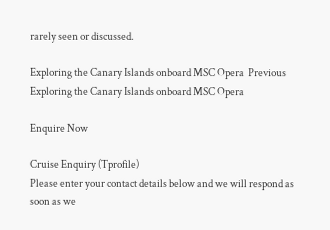rarely seen or discussed.

Exploring the Canary Islands onboard MSC Opera  Previous
Exploring the Canary Islands onboard MSC Opera

Enquire Now

Cruise Enquiry (Tprofile)
Please enter your contact details below and we will respond as soon as we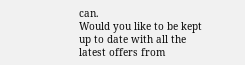can.
Would you like to be kept up to date with all the latest offers from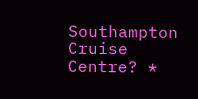Southampton Cruise Centre? *